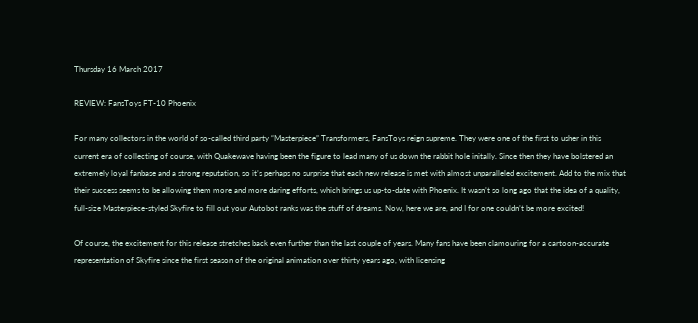Thursday 16 March 2017

REVIEW: FansToys FT-10 Phoenix

For many collectors in the world of so-called third party “Masterpiece” Transformers, FansToys reign supreme. They were one of the first to usher in this current era of collecting of course, with Quakewave having been the figure to lead many of us down the rabbit hole initally. Since then they have bolstered an extremely loyal fanbase and a strong reputation, so it’s perhaps no surprise that each new release is met with almost unparalleled excitement. Add to the mix that their success seems to be allowing them more and more daring efforts, which brings us up-to-date with Phoenix. It wasn’t so long ago that the idea of a quality, full-size Masterpiece-styled Skyfire to fill out your Autobot ranks was the stuff of dreams. Now, here we are, and I for one couldn’t be more excited!

Of course, the excitement for this release stretches back even further than the last couple of years. Many fans have been clamouring for a cartoon-accurate representation of Skyfire since the first season of the original animation over thirty years ago, with licensing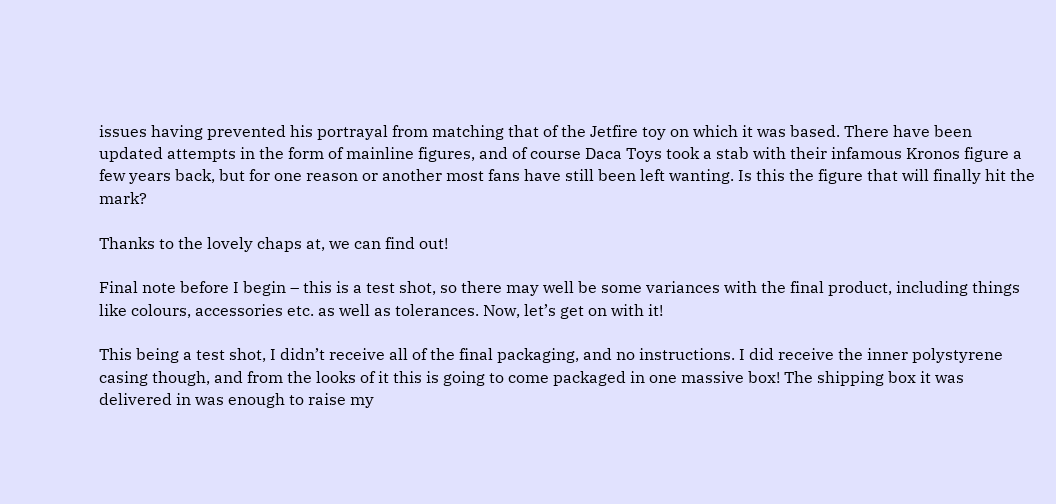issues having prevented his portrayal from matching that of the Jetfire toy on which it was based. There have been updated attempts in the form of mainline figures, and of course Daca Toys took a stab with their infamous Kronos figure a few years back, but for one reason or another most fans have still been left wanting. Is this the figure that will finally hit the mark?

Thanks to the lovely chaps at, we can find out!

Final note before I begin – this is a test shot, so there may well be some variances with the final product, including things like colours, accessories etc. as well as tolerances. Now, let’s get on with it!

This being a test shot, I didn’t receive all of the final packaging, and no instructions. I did receive the inner polystyrene casing though, and from the looks of it this is going to come packaged in one massive box! The shipping box it was delivered in was enough to raise my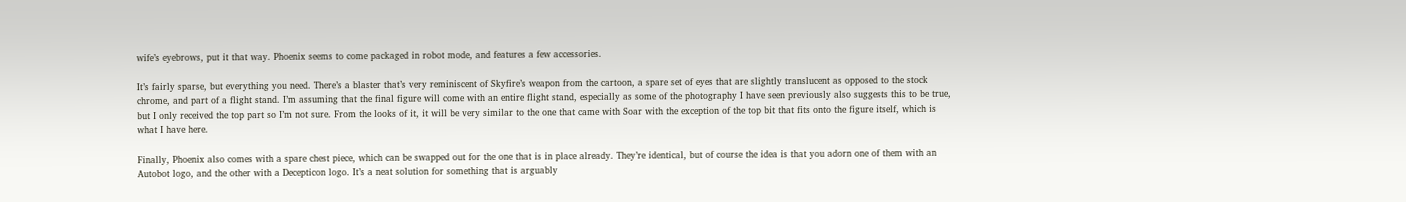wife’s eyebrows, put it that way. Phoenix seems to come packaged in robot mode, and features a few accessories.

It’s fairly sparse, but everything you need. There’s a blaster that’s very reminiscent of Skyfire’s weapon from the cartoon, a spare set of eyes that are slightly translucent as opposed to the stock chrome, and part of a flight stand. I’m assuming that the final figure will come with an entire flight stand, especially as some of the photography I have seen previously also suggests this to be true, but I only received the top part so I’m not sure. From the looks of it, it will be very similar to the one that came with Soar with the exception of the top bit that fits onto the figure itself, which is what I have here.

Finally, Phoenix also comes with a spare chest piece, which can be swapped out for the one that is in place already. They’re identical, but of course the idea is that you adorn one of them with an Autobot logo, and the other with a Decepticon logo. It’s a neat solution for something that is arguably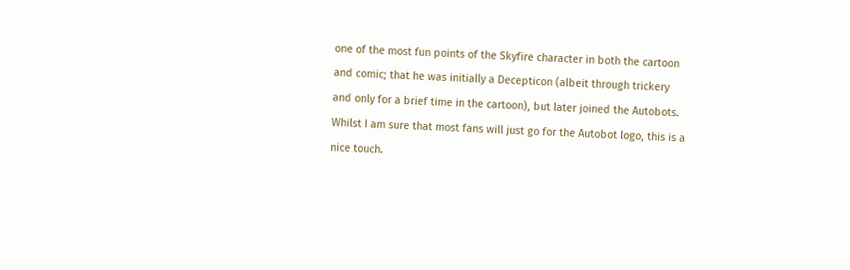one of the most fun points of the Skyfire character in both the cartoon and comic; that he was initially a Decepticon (albeit through trickery and only for a brief time in the cartoon), but later joined the Autobots. Whilst I am sure that most fans will just go for the Autobot logo, this is a nice touch.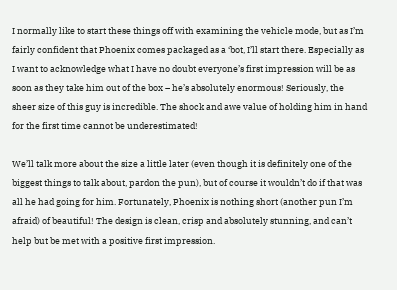I normally like to start these things off with examining the vehicle mode, but as I’m fairly confident that Phoenix comes packaged as a ‘bot, I’ll start there. Especially as I want to acknowledge what I have no doubt everyone’s first impression will be as soon as they take him out of the box – he’s absolutely enormous! Seriously, the sheer size of this guy is incredible. The shock and awe value of holding him in hand for the first time cannot be underestimated!

We’ll talk more about the size a little later (even though it is definitely one of the biggest things to talk about, pardon the pun), but of course it wouldn’t do if that was all he had going for him. Fortunately, Phoenix is nothing short (another pun I’m afraid) of beautiful! The design is clean, crisp and absolutely stunning, and can’t help but be met with a positive first impression.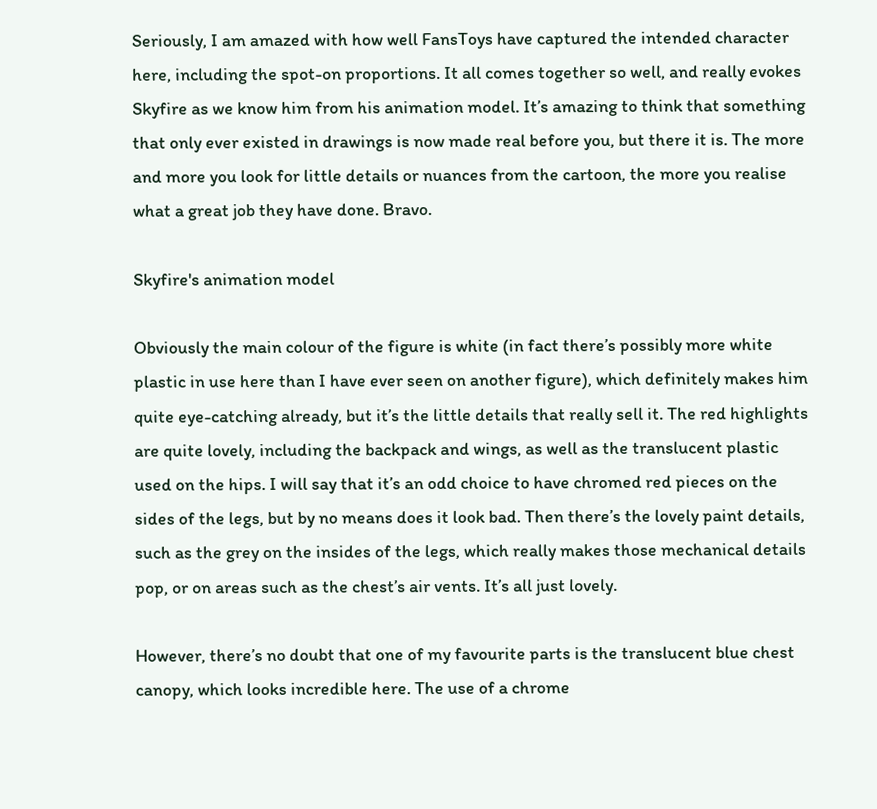Seriously, I am amazed with how well FansToys have captured the intended character here, including the spot-on proportions. It all comes together so well, and really evokes Skyfire as we know him from his animation model. It’s amazing to think that something that only ever existed in drawings is now made real before you, but there it is. The more and more you look for little details or nuances from the cartoon, the more you realise what a great job they have done. Bravo.

Skyfire's animation model

Obviously the main colour of the figure is white (in fact there’s possibly more white plastic in use here than I have ever seen on another figure), which definitely makes him quite eye-catching already, but it’s the little details that really sell it. The red highlights are quite lovely, including the backpack and wings, as well as the translucent plastic used on the hips. I will say that it’s an odd choice to have chromed red pieces on the sides of the legs, but by no means does it look bad. Then there’s the lovely paint details, such as the grey on the insides of the legs, which really makes those mechanical details pop, or on areas such as the chest’s air vents. It’s all just lovely.

However, there’s no doubt that one of my favourite parts is the translucent blue chest canopy, which looks incredible here. The use of a chrome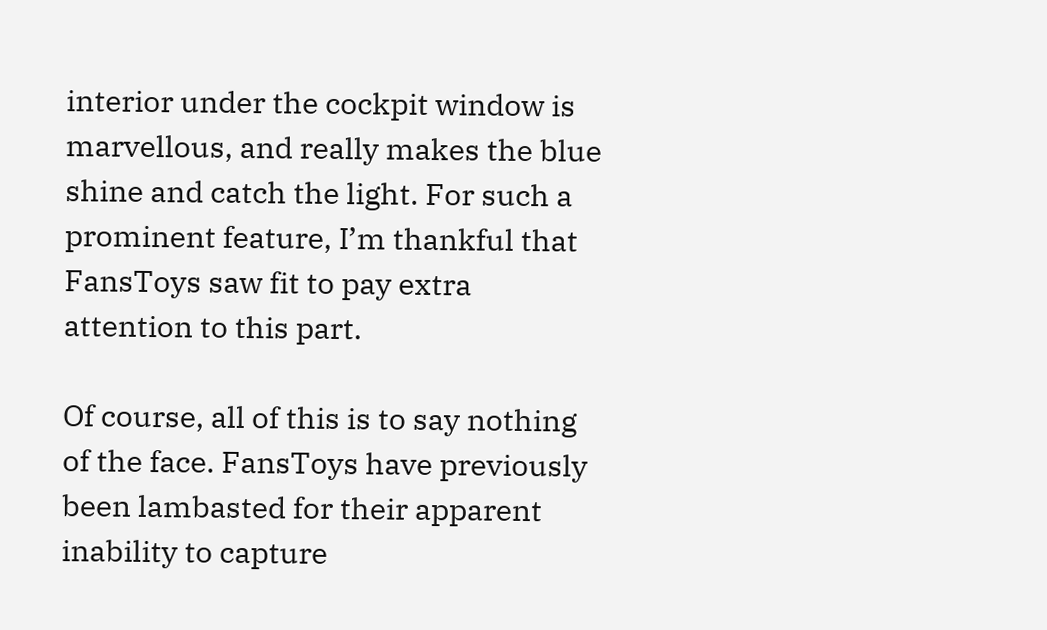interior under the cockpit window is marvellous, and really makes the blue shine and catch the light. For such a prominent feature, I’m thankful that FansToys saw fit to pay extra attention to this part.

Of course, all of this is to say nothing of the face. FansToys have previously been lambasted for their apparent inability to capture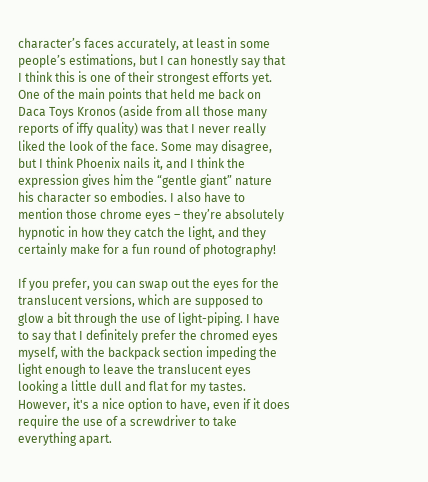character’s faces accurately, at least in some people’s estimations, but I can honestly say that I think this is one of their strongest efforts yet. One of the main points that held me back on Daca Toys Kronos (aside from all those many reports of iffy quality) was that I never really liked the look of the face. Some may disagree, but I think Phoenix nails it, and I think the expression gives him the “gentle giant” nature his character so embodies. I also have to mention those chrome eyes – they’re absolutely hypnotic in how they catch the light, and they certainly make for a fun round of photography!

If you prefer, you can swap out the eyes for the translucent versions, which are supposed to glow a bit through the use of light-piping. I have to say that I definitely prefer the chromed eyes myself, with the backpack section impeding the light enough to leave the translucent eyes looking a little dull and flat for my tastes. However, it's a nice option to have, even if it does require the use of a screwdriver to take everything apart.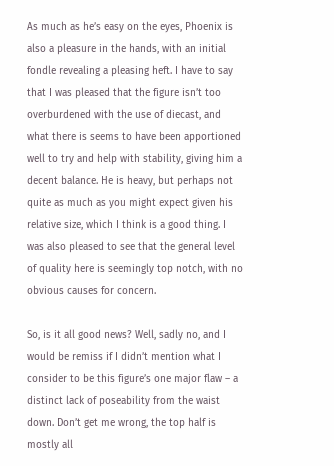As much as he’s easy on the eyes, Phoenix is also a pleasure in the hands, with an initial fondle revealing a pleasing heft. I have to say that I was pleased that the figure isn’t too overburdened with the use of diecast, and what there is seems to have been apportioned well to try and help with stability, giving him a decent balance. He is heavy, but perhaps not quite as much as you might expect given his relative size, which I think is a good thing. I was also pleased to see that the general level of quality here is seemingly top notch, with no obvious causes for concern.

So, is it all good news? Well, sadly no, and I would be remiss if I didn’t mention what I consider to be this figure’s one major flaw – a distinct lack of poseability from the waist down. Don’t get me wrong, the top half is mostly all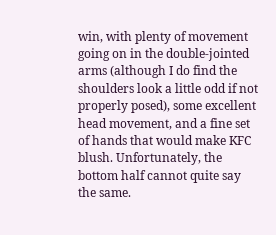win, with plenty of movement going on in the double-jointed arms (although I do find the shoulders look a little odd if not properly posed), some excellent head movement, and a fine set of hands that would make KFC blush. Unfortunately, the bottom half cannot quite say the same.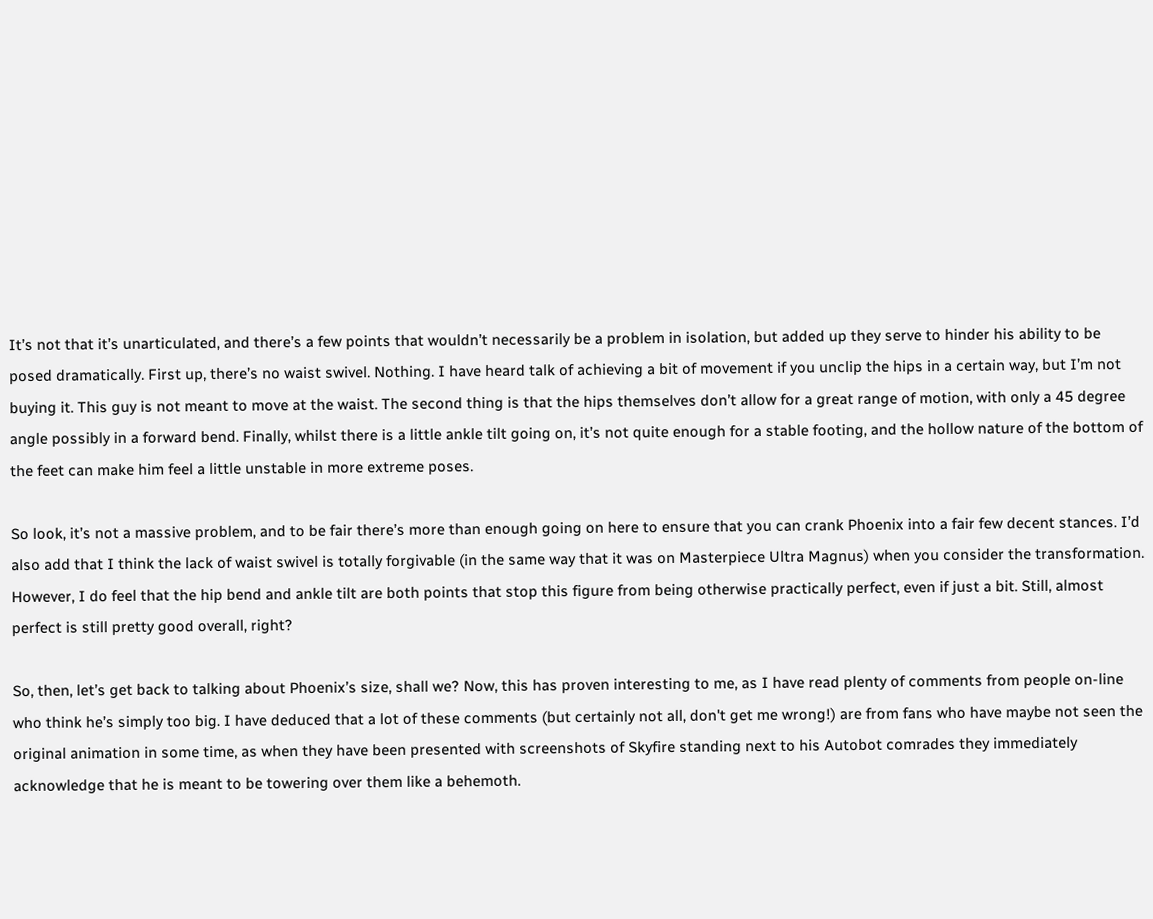It’s not that it’s unarticulated, and there’s a few points that wouldn’t necessarily be a problem in isolation, but added up they serve to hinder his ability to be posed dramatically. First up, there’s no waist swivel. Nothing. I have heard talk of achieving a bit of movement if you unclip the hips in a certain way, but I’m not buying it. This guy is not meant to move at the waist. The second thing is that the hips themselves don’t allow for a great range of motion, with only a 45 degree angle possibly in a forward bend. Finally, whilst there is a little ankle tilt going on, it’s not quite enough for a stable footing, and the hollow nature of the bottom of the feet can make him feel a little unstable in more extreme poses.

So look, it’s not a massive problem, and to be fair there’s more than enough going on here to ensure that you can crank Phoenix into a fair few decent stances. I’d also add that I think the lack of waist swivel is totally forgivable (in the same way that it was on Masterpiece Ultra Magnus) when you consider the transformation. However, I do feel that the hip bend and ankle tilt are both points that stop this figure from being otherwise practically perfect, even if just a bit. Still, almost perfect is still pretty good overall, right?

So, then, let’s get back to talking about Phoenix’s size, shall we? Now, this has proven interesting to me, as I have read plenty of comments from people on-line who think he’s simply too big. I have deduced that a lot of these comments (but certainly not all, don't get me wrong!) are from fans who have maybe not seen the original animation in some time, as when they have been presented with screenshots of Skyfire standing next to his Autobot comrades they immediately acknowledge that he is meant to be towering over them like a behemoth.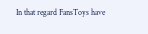In that regard FansToys have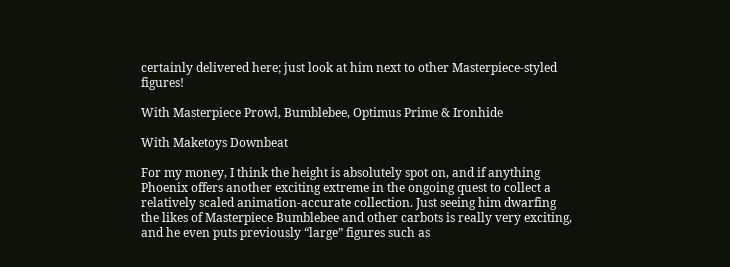certainly delivered here; just look at him next to other Masterpiece-styled figures!

With Masterpiece Prowl, Bumblebee, Optimus Prime & Ironhide

With Maketoys Downbeat

For my money, I think the height is absolutely spot on, and if anything Phoenix offers another exciting extreme in the ongoing quest to collect a relatively scaled animation-accurate collection. Just seeing him dwarfing the likes of Masterpiece Bumblebee and other carbots is really very exciting, and he even puts previously “large” figures such as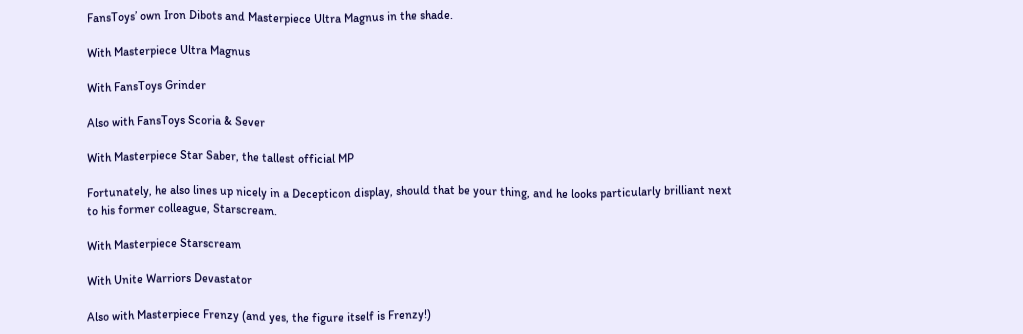FansToys’ own Iron Dibots and Masterpiece Ultra Magnus in the shade.

With Masterpiece Ultra Magnus

With FansToys Grinder

Also with FansToys Scoria & Sever

With Masterpiece Star Saber, the tallest official MP

Fortunately, he also lines up nicely in a Decepticon display, should that be your thing, and he looks particularly brilliant next to his former colleague, Starscream.

With Masterpiece Starscream

With Unite Warriors Devastator

Also with Masterpiece Frenzy (and yes, the figure itself is Frenzy!)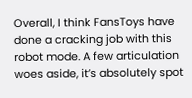Overall, I think FansToys have done a cracking job with this robot mode. A few articulation woes aside, it’s absolutely spot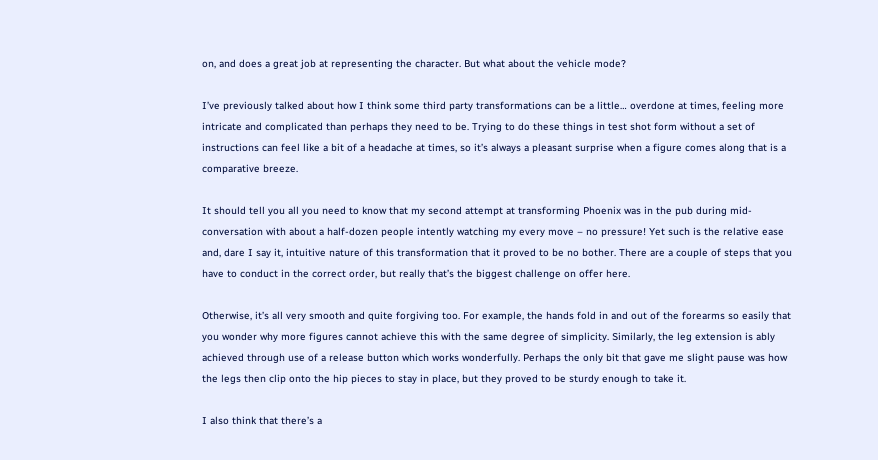on, and does a great job at representing the character. But what about the vehicle mode?

I’ve previously talked about how I think some third party transformations can be a little… overdone at times, feeling more intricate and complicated than perhaps they need to be. Trying to do these things in test shot form without a set of instructions can feel like a bit of a headache at times, so it’s always a pleasant surprise when a figure comes along that is a comparative breeze.

It should tell you all you need to know that my second attempt at transforming Phoenix was in the pub during mid-conversation with about a half-dozen people intently watching my every move – no pressure! Yet such is the relative ease and, dare I say it, intuitive nature of this transformation that it proved to be no bother. There are a couple of steps that you have to conduct in the correct order, but really that’s the biggest challenge on offer here.

Otherwise, it’s all very smooth and quite forgiving too. For example, the hands fold in and out of the forearms so easily that you wonder why more figures cannot achieve this with the same degree of simplicity. Similarly, the leg extension is ably achieved through use of a release button which works wonderfully. Perhaps the only bit that gave me slight pause was how the legs then clip onto the hip pieces to stay in place, but they proved to be sturdy enough to take it.

I also think that there’s a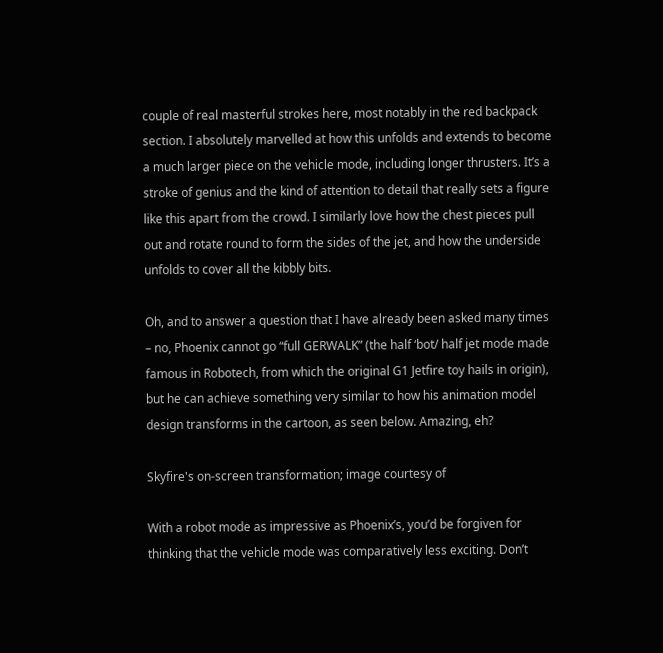couple of real masterful strokes here, most notably in the red backpack section. I absolutely marvelled at how this unfolds and extends to become a much larger piece on the vehicle mode, including longer thrusters. It’s a stroke of genius and the kind of attention to detail that really sets a figure like this apart from the crowd. I similarly love how the chest pieces pull out and rotate round to form the sides of the jet, and how the underside unfolds to cover all the kibbly bits.

Oh, and to answer a question that I have already been asked many times – no, Phoenix cannot go “full GERWALK” (the half ‘bot/ half jet mode made famous in Robotech, from which the original G1 Jetfire toy hails in origin), but he can achieve something very similar to how his animation model design transforms in the cartoon, as seen below. Amazing, eh?

Skyfire's on-screen transformation; image courtesy of

With a robot mode as impressive as Phoenix’s, you’d be forgiven for thinking that the vehicle mode was comparatively less exciting. Don’t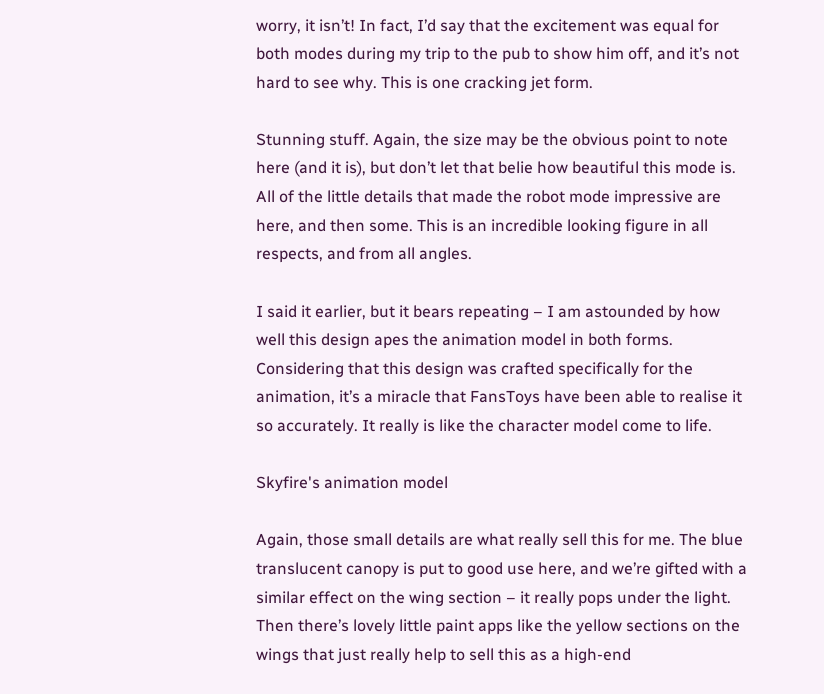worry, it isn’t! In fact, I’d say that the excitement was equal for both modes during my trip to the pub to show him off, and it’s not hard to see why. This is one cracking jet form.

Stunning stuff. Again, the size may be the obvious point to note here (and it is), but don’t let that belie how beautiful this mode is. All of the little details that made the robot mode impressive are here, and then some. This is an incredible looking figure in all respects, and from all angles.

I said it earlier, but it bears repeating – I am astounded by how well this design apes the animation model in both forms. Considering that this design was crafted specifically for the animation, it’s a miracle that FansToys have been able to realise it so accurately. It really is like the character model come to life.

Skyfire's animation model

Again, those small details are what really sell this for me. The blue translucent canopy is put to good use here, and we’re gifted with a similar effect on the wing section – it really pops under the light. Then there’s lovely little paint apps like the yellow sections on the wings that just really help to sell this as a high-end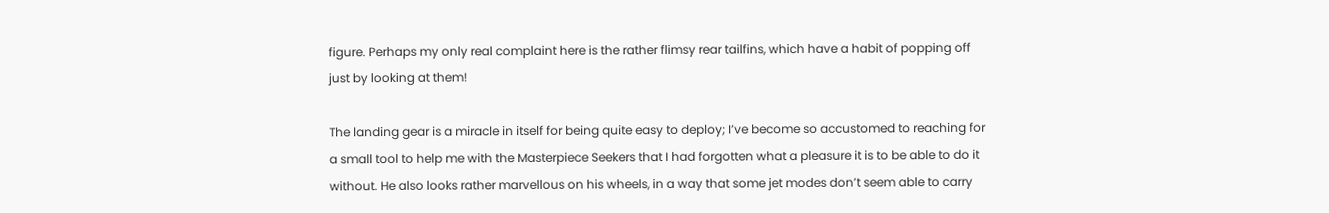figure. Perhaps my only real complaint here is the rather flimsy rear tailfins, which have a habit of popping off just by looking at them!

The landing gear is a miracle in itself for being quite easy to deploy; I’ve become so accustomed to reaching for a small tool to help me with the Masterpiece Seekers that I had forgotten what a pleasure it is to be able to do it without. He also looks rather marvellous on his wheels, in a way that some jet modes don’t seem able to carry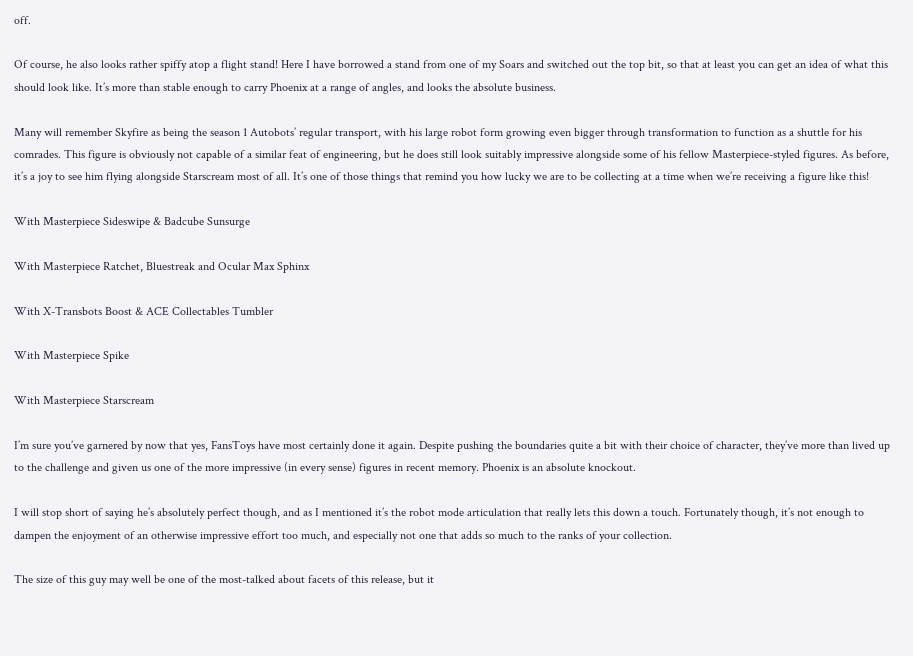off.

Of course, he also looks rather spiffy atop a flight stand! Here I have borrowed a stand from one of my Soars and switched out the top bit, so that at least you can get an idea of what this should look like. It’s more than stable enough to carry Phoenix at a range of angles, and looks the absolute business.

Many will remember Skyfire as being the season 1 Autobots’ regular transport, with his large robot form growing even bigger through transformation to function as a shuttle for his comrades. This figure is obviously not capable of a similar feat of engineering, but he does still look suitably impressive alongside some of his fellow Masterpiece-styled figures. As before, it’s a joy to see him flying alongside Starscream most of all. It’s one of those things that remind you how lucky we are to be collecting at a time when we’re receiving a figure like this!

With Masterpiece Sideswipe & Badcube Sunsurge

With Masterpiece Ratchet, Bluestreak and Ocular Max Sphinx

With X-Transbots Boost & ACE Collectables Tumbler

With Masterpiece Spike

With Masterpiece Starscream

I’m sure you’ve garnered by now that yes, FansToys have most certainly done it again. Despite pushing the boundaries quite a bit with their choice of character, they’ve more than lived up to the challenge and given us one of the more impressive (in every sense) figures in recent memory. Phoenix is an absolute knockout.

I will stop short of saying he’s absolutely perfect though, and as I mentioned it’s the robot mode articulation that really lets this down a touch. Fortunately though, it’s not enough to dampen the enjoyment of an otherwise impressive effort too much, and especially not one that adds so much to the ranks of your collection.

The size of this guy may well be one of the most-talked about facets of this release, but it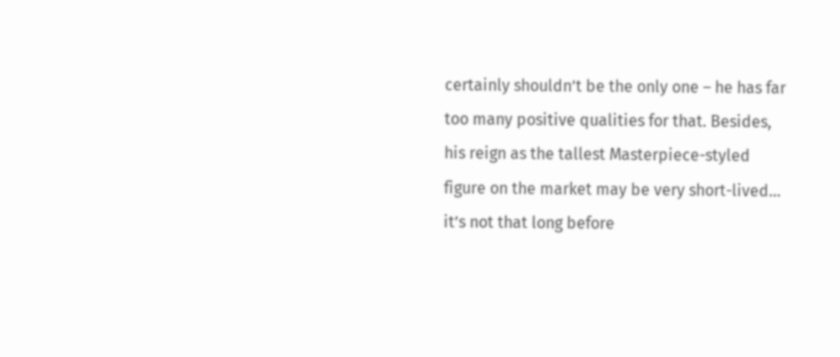certainly shouldn’t be the only one – he has far too many positive qualities for that. Besides, his reign as the tallest Masterpiece-styled figure on the market may be very short-lived… it’s not that long before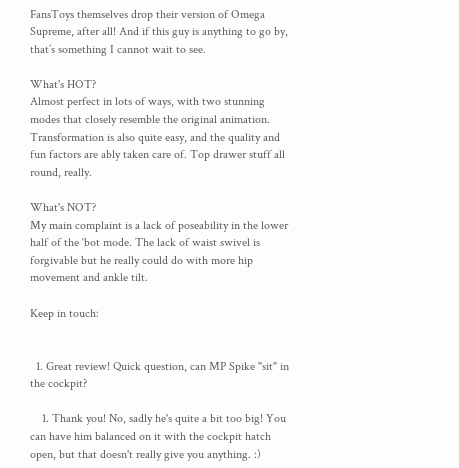FansToys themselves drop their version of Omega Supreme, after all! And if this guy is anything to go by, that’s something I cannot wait to see.

What's HOT?
Almost perfect in lots of ways, with two stunning modes that closely resemble the original animation. Transformation is also quite easy, and the quality and fun factors are ably taken care of. Top drawer stuff all round, really.

What's NOT?
My main complaint is a lack of poseability in the lower half of the ‘bot mode. The lack of waist swivel is forgivable but he really could do with more hip movement and ankle tilt.

Keep in touch:


  1. Great review! Quick question, can MP Spike "sit" in the cockpit?

    1. Thank you! No, sadly he's quite a bit too big! You can have him balanced on it with the cockpit hatch open, but that doesn't really give you anything. :)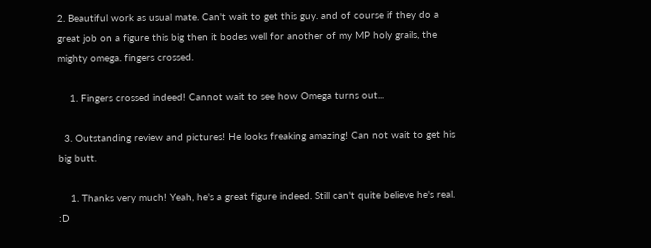2. Beautiful work as usual mate. Can't wait to get this guy. and of course if they do a great job on a figure this big then it bodes well for another of my MP holy grails, the mighty omega. fingers crossed.

    1. Fingers crossed indeed! Cannot wait to see how Omega turns out...

  3. Outstanding review and pictures! He looks freaking amazing! Can not wait to get his big butt.

    1. Thanks very much! Yeah, he's a great figure indeed. Still can't quite believe he's real. :D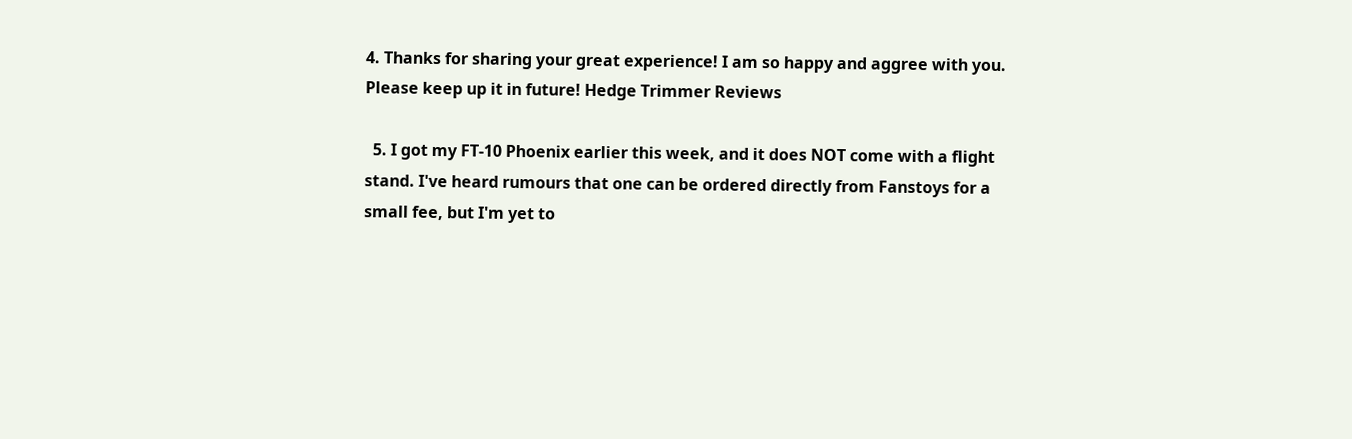4. Thanks for sharing your great experience! I am so happy and aggree with you. Please keep up it in future! Hedge Trimmer Reviews

  5. I got my FT-10 Phoenix earlier this week, and it does NOT come with a flight stand. I've heard rumours that one can be ordered directly from Fanstoys for a small fee, but I'm yet to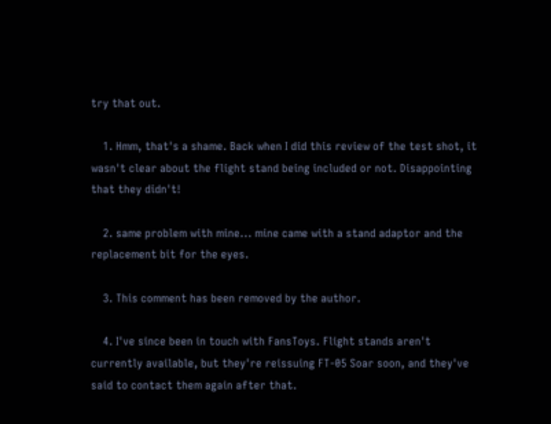try that out.

    1. Hmm, that's a shame. Back when I did this review of the test shot, it wasn't clear about the flight stand being included or not. Disappointing that they didn't!

    2. same problem with mine... mine came with a stand adaptor and the replacement bit for the eyes.

    3. This comment has been removed by the author.

    4. I've since been in touch with FansToys. Flight stands aren't currently available, but they're reissuing FT-05 Soar soon, and they've said to contact them again after that.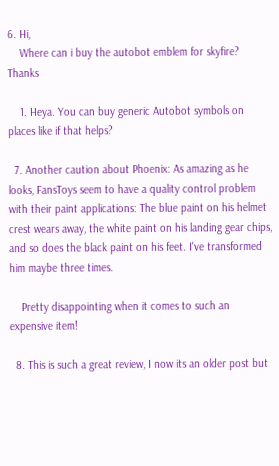6. Hi,
    Where can i buy the autobot emblem for skyfire? Thanks

    1. Heya. You can buy generic Autobot symbols on places like if that helps?

  7. Another caution about Phoenix: As amazing as he looks, FansToys seem to have a quality control problem with their paint applications: The blue paint on his helmet crest wears away, the white paint on his landing gear chips, and so does the black paint on his feet. I've transformed him maybe three times.

    Pretty disappointing when it comes to such an expensive item!

  8. This is such a great review, I now its an older post but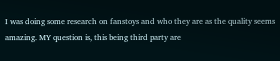I was doing some research on fanstoys and who they are as the quality seems amazing. MY question is, this being third party are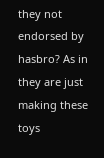they not endorsed by hasbro? As in they are just making these toys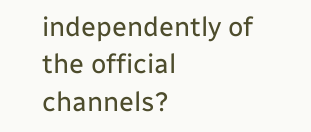independently of the official channels?